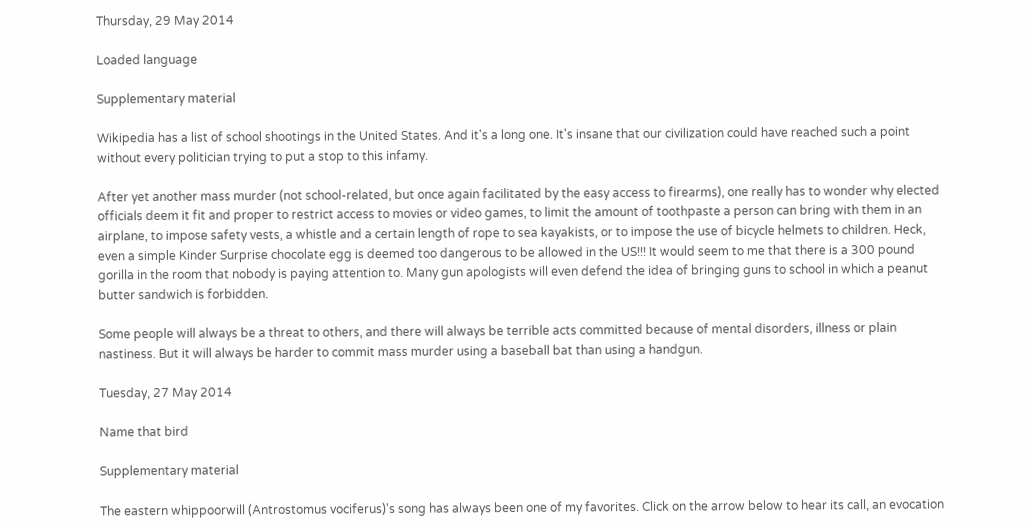Thursday, 29 May 2014

Loaded language

Supplementary material

Wikipedia has a list of school shootings in the United States. And it's a long one. It's insane that our civilization could have reached such a point without every politician trying to put a stop to this infamy.

After yet another mass murder (not school-related, but once again facilitated by the easy access to firearms), one really has to wonder why elected officials deem it fit and proper to restrict access to movies or video games, to limit the amount of toothpaste a person can bring with them in an airplane, to impose safety vests, a whistle and a certain length of rope to sea kayakists, or to impose the use of bicycle helmets to children. Heck, even a simple Kinder Surprise chocolate egg is deemed too dangerous to be allowed in the US!!! It would seem to me that there is a 300 pound gorilla in the room that nobody is paying attention to. Many gun apologists will even defend the idea of bringing guns to school in which a peanut butter sandwich is forbidden.

Some people will always be a threat to others, and there will always be terrible acts committed because of mental disorders, illness or plain nastiness. But it will always be harder to commit mass murder using a baseball bat than using a handgun.

Tuesday, 27 May 2014

Name that bird

Supplementary material

The eastern whippoorwill (Antrostomus vociferus)'s song has always been one of my favorites. Click on the arrow below to hear its call, an evocation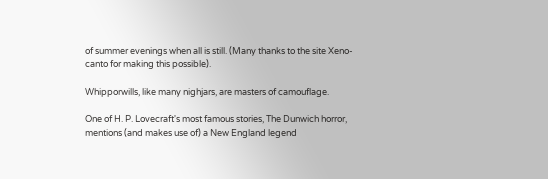of summer evenings when all is still. (Many thanks to the site Xeno-canto for making this possible).

Whipporwills, like many nighjars, are masters of camouflage.

One of H. P. Lovecraft's most famous stories, The Dunwich horror, mentions (and makes use of) a New England legend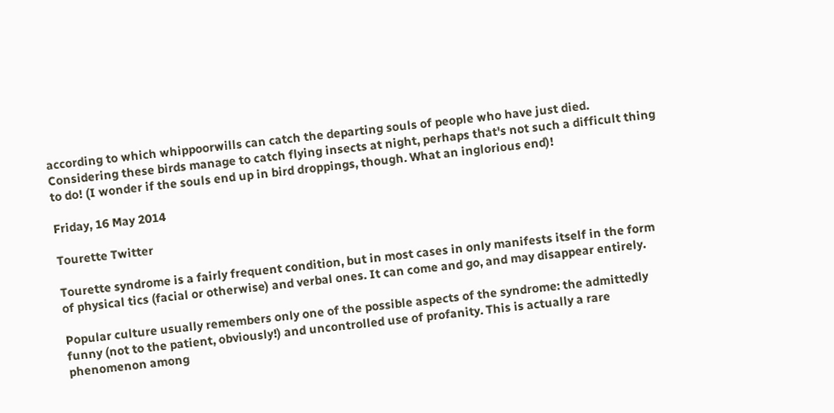according to which whippoorwills can catch the departing souls of people who have just died. Considering these birds manage to catch flying insects at night, perhaps that's not such a difficult thing to do! (I wonder if the souls end up in bird droppings, though. What an inglorious end)!

Friday, 16 May 2014

Tourette Twitter

Tourette syndrome is a fairly frequent condition, but in most cases in only manifests itself in the form of physical tics (facial or otherwise) and verbal ones. It can come and go, and may disappear entirely.

Popular culture usually remembers only one of the possible aspects of the syndrome: the admittedly funny (not to the patient, obviously!) and uncontrolled use of profanity. This is actually a rare phenomenon among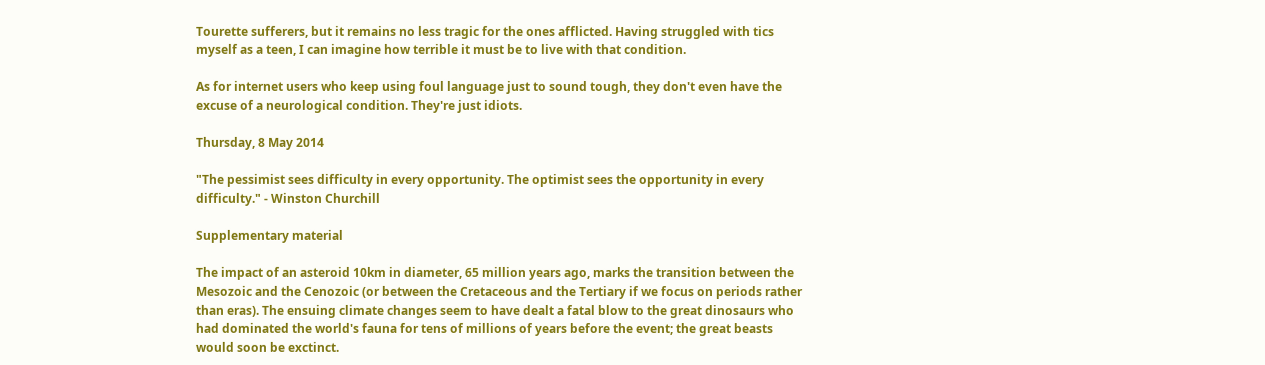Tourette sufferers, but it remains no less tragic for the ones afflicted. Having struggled with tics myself as a teen, I can imagine how terrible it must be to live with that condition.

As for internet users who keep using foul language just to sound tough, they don't even have the excuse of a neurological condition. They're just idiots.

Thursday, 8 May 2014

"The pessimist sees difficulty in every opportunity. The optimist sees the opportunity in every difficulty." - Winston Churchill

Supplementary material

The impact of an asteroid 10km in diameter, 65 million years ago, marks the transition between the Mesozoic and the Cenozoic (or between the Cretaceous and the Tertiary if we focus on periods rather than eras). The ensuing climate changes seem to have dealt a fatal blow to the great dinosaurs who had dominated the world's fauna for tens of millions of years before the event; the great beasts would soon be exctinct.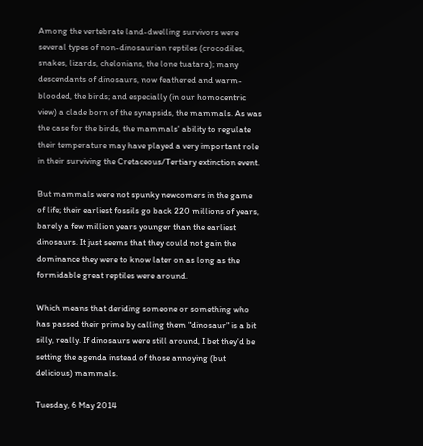Among the vertebrate land-dwelling survivors were several types of non-dinosaurian reptiles (crocodiles, snakes, lizards, chelonians, the lone tuatara); many descendants of dinosaurs, now feathered and warm-blooded, the birds; and especially (in our homocentric view) a clade born of the synapsids, the mammals. As was the case for the birds, the mammals' ability to regulate their temperature may have played a very important role in their surviving the Cretaceous/Tertiary extinction event.

But mammals were not spunky newcomers in the game of life; their earliest fossils go back 220 millions of years, barely a few million years younger than the earliest dinosaurs. It just seems that they could not gain the dominance they were to know later on as long as the formidable great reptiles were around.

Which means that deriding someone or something who has passed their prime by calling them "dinosaur" is a bit silly, really. If dinosaurs were still around, I bet they'd be setting the agenda instead of those annoying (but delicious) mammals.

Tuesday, 6 May 2014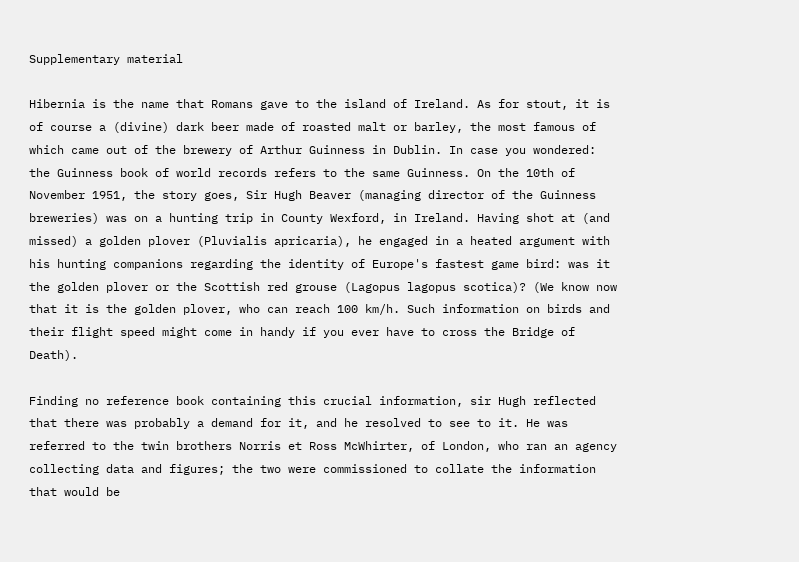Supplementary material

Hibernia is the name that Romans gave to the island of Ireland. As for stout, it is of course a (divine) dark beer made of roasted malt or barley, the most famous of which came out of the brewery of Arthur Guinness in Dublin. In case you wondered: the Guinness book of world records refers to the same Guinness. On the 10th of November 1951, the story goes, Sir Hugh Beaver (managing director of the Guinness breweries) was on a hunting trip in County Wexford, in Ireland. Having shot at (and missed) a golden plover (Pluvialis apricaria), he engaged in a heated argument with his hunting companions regarding the identity of Europe's fastest game bird: was it the golden plover or the Scottish red grouse (Lagopus lagopus scotica)? (We know now that it is the golden plover, who can reach 100 km/h. Such information on birds and their flight speed might come in handy if you ever have to cross the Bridge of Death).

Finding no reference book containing this crucial information, sir Hugh reflected that there was probably a demand for it, and he resolved to see to it. He was referred to the twin brothers Norris et Ross McWhirter, of London, who ran an agency collecting data and figures; the two were commissioned to collate the information that would be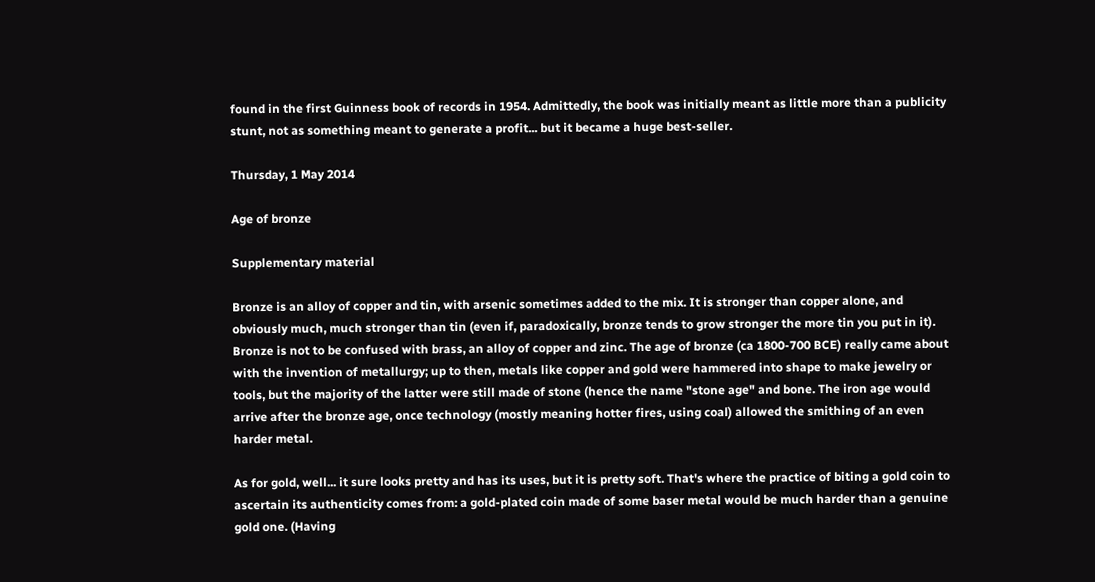found in the first Guinness book of records in 1954. Admittedly, the book was initially meant as little more than a publicity stunt, not as something meant to generate a profit... but it became a huge best-seller.

Thursday, 1 May 2014

Age of bronze

Supplementary material

Bronze is an alloy of copper and tin, with arsenic sometimes added to the mix. It is stronger than copper alone, and obviously much, much stronger than tin (even if, paradoxically, bronze tends to grow stronger the more tin you put in it). Bronze is not to be confused with brass, an alloy of copper and zinc. The age of bronze (ca 1800-700 BCE) really came about with the invention of metallurgy; up to then, metals like copper and gold were hammered into shape to make jewelry or tools, but the majority of the latter were still made of stone (hence the name "stone age" and bone. The iron age would arrive after the bronze age, once technology (mostly meaning hotter fires, using coal) allowed the smithing of an even harder metal.

As for gold, well... it sure looks pretty and has its uses, but it is pretty soft. That's where the practice of biting a gold coin to ascertain its authenticity comes from: a gold-plated coin made of some baser metal would be much harder than a genuine gold one. (Having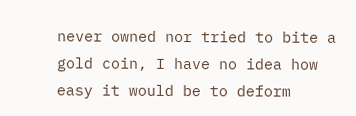never owned nor tried to bite a gold coin, I have no idea how easy it would be to deform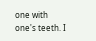one with one's teeth. I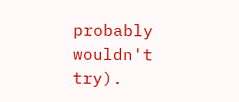probably wouldn't try).